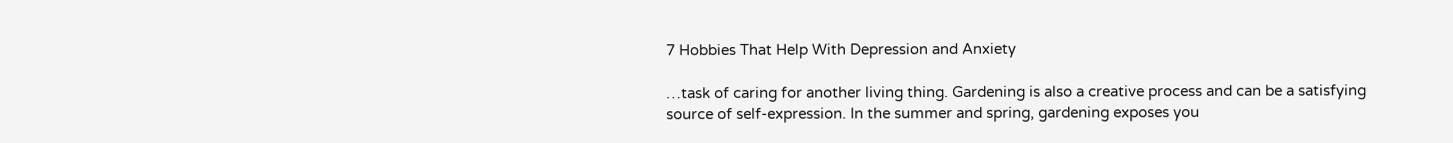7 Hobbies That Help With Depression and Anxiety

…task of caring for another living thing. Gardening is also a creative process and can be a satisfying source of self-expression. In the summer and spring, gardening exposes you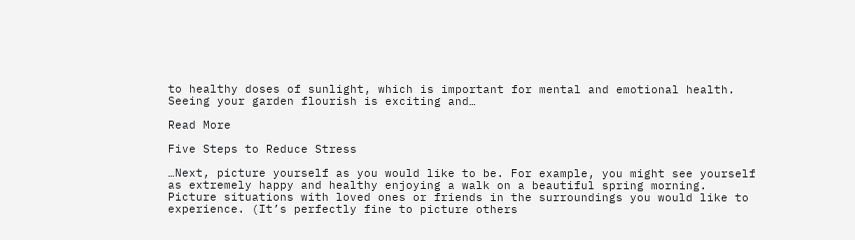to healthy doses of sunlight, which is important for mental and emotional health. Seeing your garden flourish is exciting and…

Read More

Five Steps to Reduce Stress

…Next, picture yourself as you would like to be. For example, you might see yourself as extremely happy and healthy enjoying a walk on a beautiful spring morning. Picture situations with loved ones or friends in the surroundings you would like to experience. (It’s perfectly fine to picture others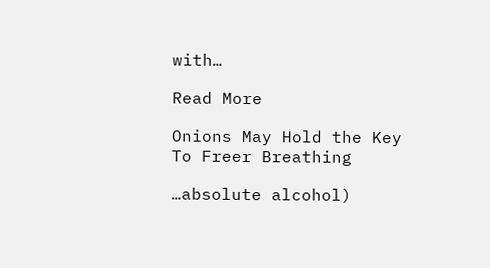with…

Read More

Onions May Hold the Key To Freer Breathing

…absolute alcohol)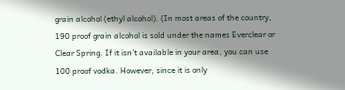grain alcohol (ethyl alcohol). (In most areas of the country, 190 proof grain alcohol is sold under the names Everclear or Clear Spring. If it isn’t available in your area, you can use 100 proof vodka. However, since it is only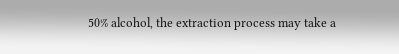50% alcohol, the extraction process may take a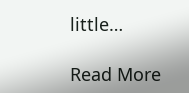little…

Read More